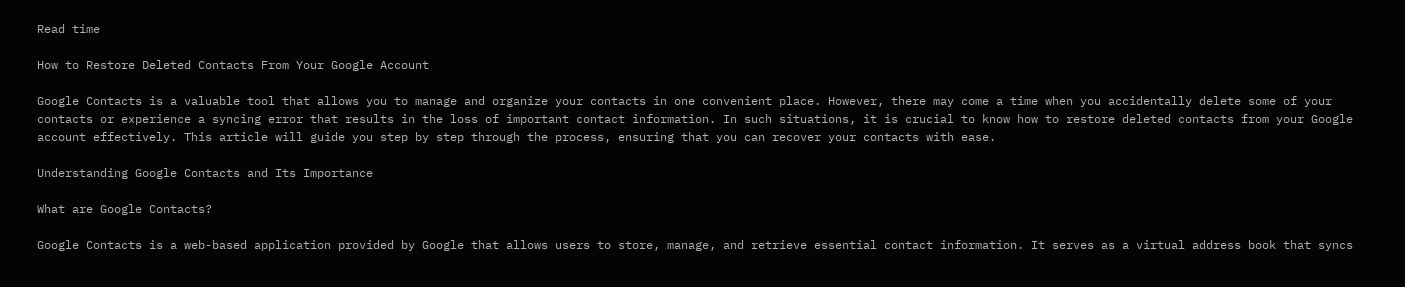Read time

How to Restore Deleted Contacts From Your Google Account

Google Contacts is a valuable tool that allows you to manage and organize your contacts in one convenient place. However, there may come a time when you accidentally delete some of your contacts or experience a syncing error that results in the loss of important contact information. In such situations, it is crucial to know how to restore deleted contacts from your Google account effectively. This article will guide you step by step through the process, ensuring that you can recover your contacts with ease.

Understanding Google Contacts and Its Importance

What are Google Contacts?

Google Contacts is a web-based application provided by Google that allows users to store, manage, and retrieve essential contact information. It serves as a virtual address book that syncs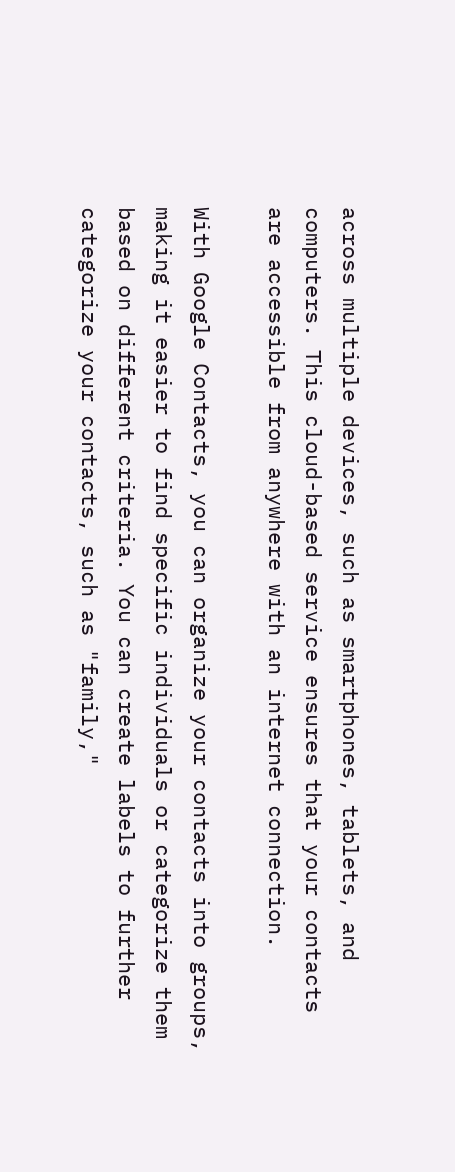across multiple devices, such as smartphones, tablets, and computers. This cloud-based service ensures that your contacts are accessible from anywhere with an internet connection.

With Google Contacts, you can organize your contacts into groups, making it easier to find specific individuals or categorize them based on different criteria. You can create labels to further categorize your contacts, such as "family,"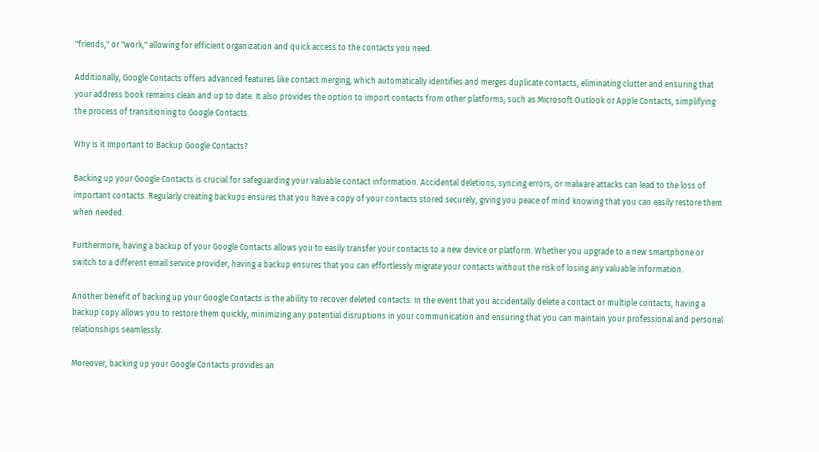"friends," or "work," allowing for efficient organization and quick access to the contacts you need.

Additionally, Google Contacts offers advanced features like contact merging, which automatically identifies and merges duplicate contacts, eliminating clutter and ensuring that your address book remains clean and up to date. It also provides the option to import contacts from other platforms, such as Microsoft Outlook or Apple Contacts, simplifying the process of transitioning to Google Contacts.

Why is it Important to Backup Google Contacts?

Backing up your Google Contacts is crucial for safeguarding your valuable contact information. Accidental deletions, syncing errors, or malware attacks can lead to the loss of important contacts. Regularly creating backups ensures that you have a copy of your contacts stored securely, giving you peace of mind knowing that you can easily restore them when needed.

Furthermore, having a backup of your Google Contacts allows you to easily transfer your contacts to a new device or platform. Whether you upgrade to a new smartphone or switch to a different email service provider, having a backup ensures that you can effortlessly migrate your contacts without the risk of losing any valuable information.

Another benefit of backing up your Google Contacts is the ability to recover deleted contacts. In the event that you accidentally delete a contact or multiple contacts, having a backup copy allows you to restore them quickly, minimizing any potential disruptions in your communication and ensuring that you can maintain your professional and personal relationships seamlessly.

Moreover, backing up your Google Contacts provides an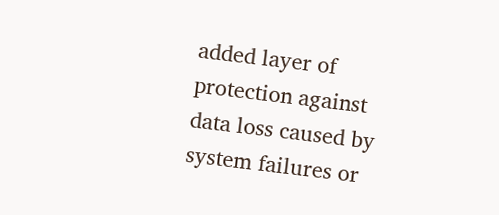added layer of protection against data loss caused by system failures or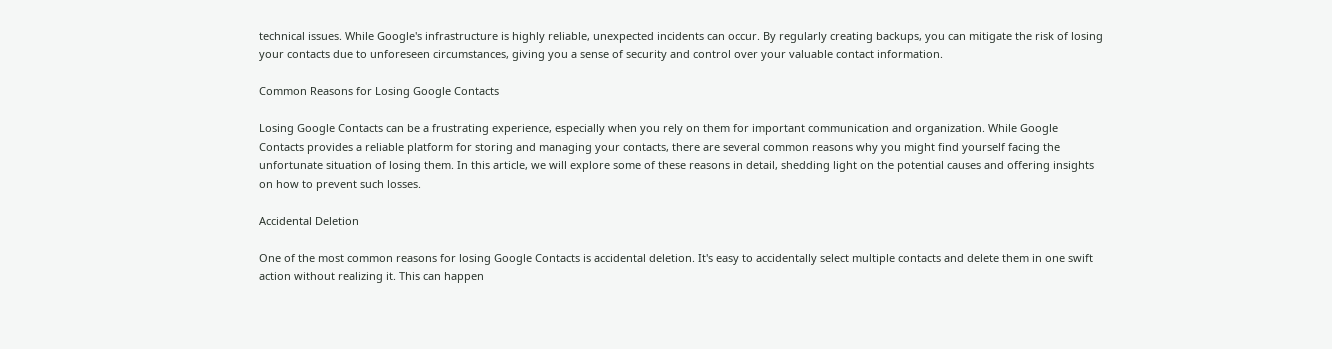technical issues. While Google's infrastructure is highly reliable, unexpected incidents can occur. By regularly creating backups, you can mitigate the risk of losing your contacts due to unforeseen circumstances, giving you a sense of security and control over your valuable contact information.

Common Reasons for Losing Google Contacts

Losing Google Contacts can be a frustrating experience, especially when you rely on them for important communication and organization. While Google Contacts provides a reliable platform for storing and managing your contacts, there are several common reasons why you might find yourself facing the unfortunate situation of losing them. In this article, we will explore some of these reasons in detail, shedding light on the potential causes and offering insights on how to prevent such losses.

Accidental Deletion

One of the most common reasons for losing Google Contacts is accidental deletion. It's easy to accidentally select multiple contacts and delete them in one swift action without realizing it. This can happen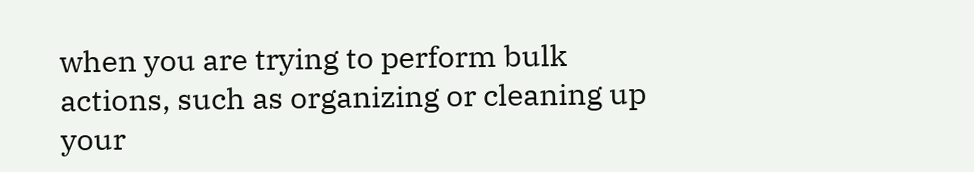when you are trying to perform bulk actions, such as organizing or cleaning up your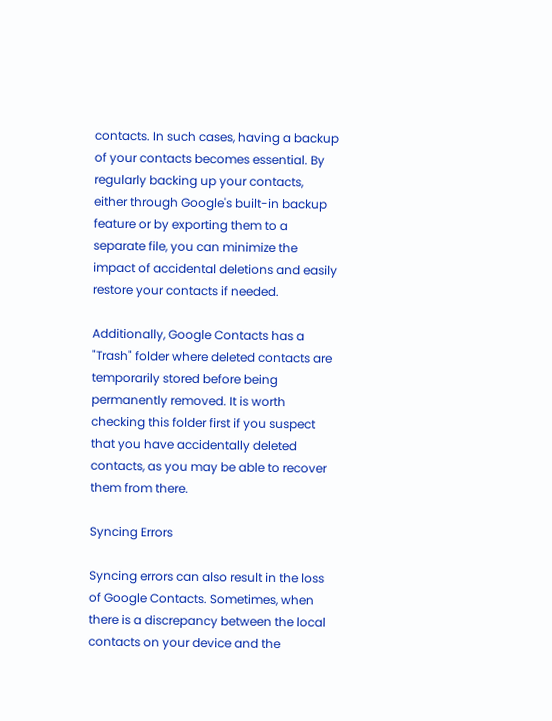contacts. In such cases, having a backup of your contacts becomes essential. By regularly backing up your contacts, either through Google's built-in backup feature or by exporting them to a separate file, you can minimize the impact of accidental deletions and easily restore your contacts if needed.

Additionally, Google Contacts has a "Trash" folder where deleted contacts are temporarily stored before being permanently removed. It is worth checking this folder first if you suspect that you have accidentally deleted contacts, as you may be able to recover them from there.

Syncing Errors

Syncing errors can also result in the loss of Google Contacts. Sometimes, when there is a discrepancy between the local contacts on your device and the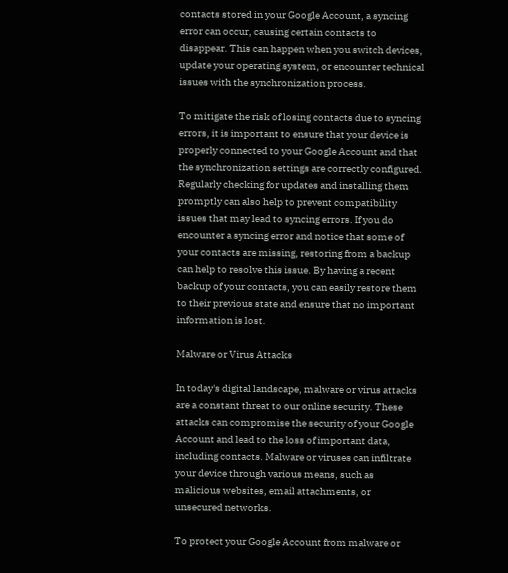contacts stored in your Google Account, a syncing error can occur, causing certain contacts to disappear. This can happen when you switch devices, update your operating system, or encounter technical issues with the synchronization process.

To mitigate the risk of losing contacts due to syncing errors, it is important to ensure that your device is properly connected to your Google Account and that the synchronization settings are correctly configured. Regularly checking for updates and installing them promptly can also help to prevent compatibility issues that may lead to syncing errors. If you do encounter a syncing error and notice that some of your contacts are missing, restoring from a backup can help to resolve this issue. By having a recent backup of your contacts, you can easily restore them to their previous state and ensure that no important information is lost.

Malware or Virus Attacks

In today's digital landscape, malware or virus attacks are a constant threat to our online security. These attacks can compromise the security of your Google Account and lead to the loss of important data, including contacts. Malware or viruses can infiltrate your device through various means, such as malicious websites, email attachments, or unsecured networks.

To protect your Google Account from malware or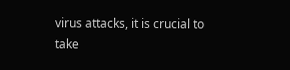virus attacks, it is crucial to take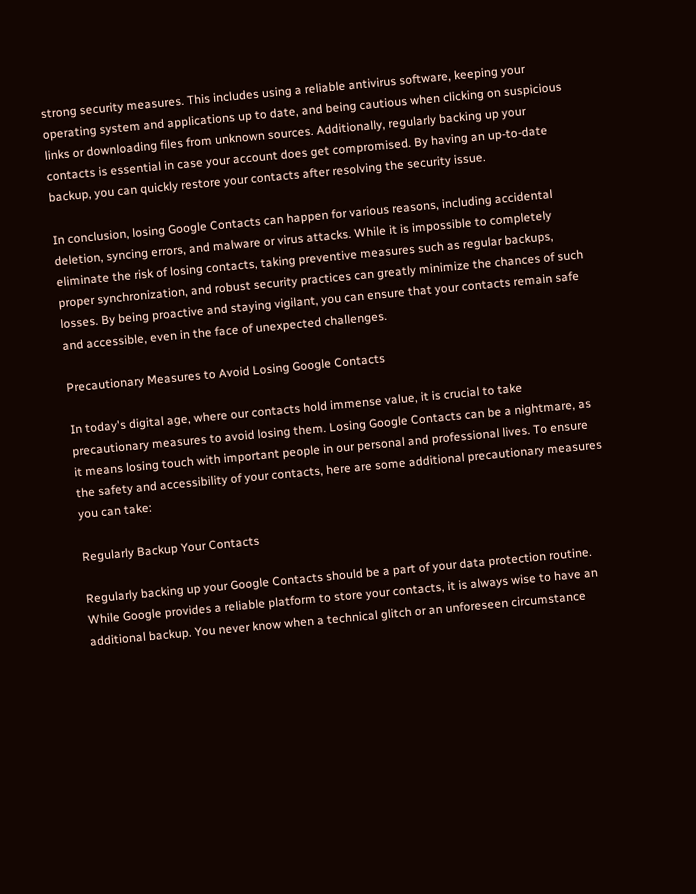strong security measures. This includes using a reliable antivirus software, keeping your operating system and applications up to date, and being cautious when clicking on suspicious links or downloading files from unknown sources. Additionally, regularly backing up your contacts is essential in case your account does get compromised. By having an up-to-date backup, you can quickly restore your contacts after resolving the security issue.

In conclusion, losing Google Contacts can happen for various reasons, including accidental deletion, syncing errors, and malware or virus attacks. While it is impossible to completely eliminate the risk of losing contacts, taking preventive measures such as regular backups, proper synchronization, and robust security practices can greatly minimize the chances of such losses. By being proactive and staying vigilant, you can ensure that your contacts remain safe and accessible, even in the face of unexpected challenges.

Precautionary Measures to Avoid Losing Google Contacts

In today's digital age, where our contacts hold immense value, it is crucial to take precautionary measures to avoid losing them. Losing Google Contacts can be a nightmare, as it means losing touch with important people in our personal and professional lives. To ensure the safety and accessibility of your contacts, here are some additional precautionary measures you can take:

Regularly Backup Your Contacts

Regularly backing up your Google Contacts should be a part of your data protection routine. While Google provides a reliable platform to store your contacts, it is always wise to have an additional backup. You never know when a technical glitch or an unforeseen circumstance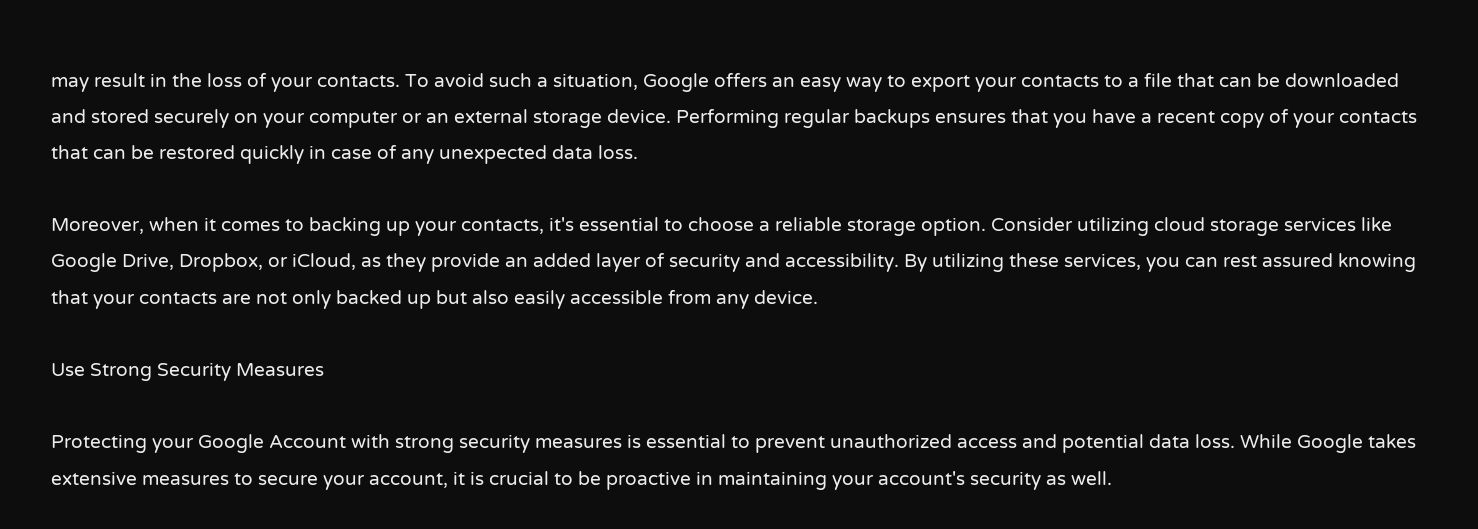may result in the loss of your contacts. To avoid such a situation, Google offers an easy way to export your contacts to a file that can be downloaded and stored securely on your computer or an external storage device. Performing regular backups ensures that you have a recent copy of your contacts that can be restored quickly in case of any unexpected data loss.

Moreover, when it comes to backing up your contacts, it's essential to choose a reliable storage option. Consider utilizing cloud storage services like Google Drive, Dropbox, or iCloud, as they provide an added layer of security and accessibility. By utilizing these services, you can rest assured knowing that your contacts are not only backed up but also easily accessible from any device.

Use Strong Security Measures

Protecting your Google Account with strong security measures is essential to prevent unauthorized access and potential data loss. While Google takes extensive measures to secure your account, it is crucial to be proactive in maintaining your account's security as well.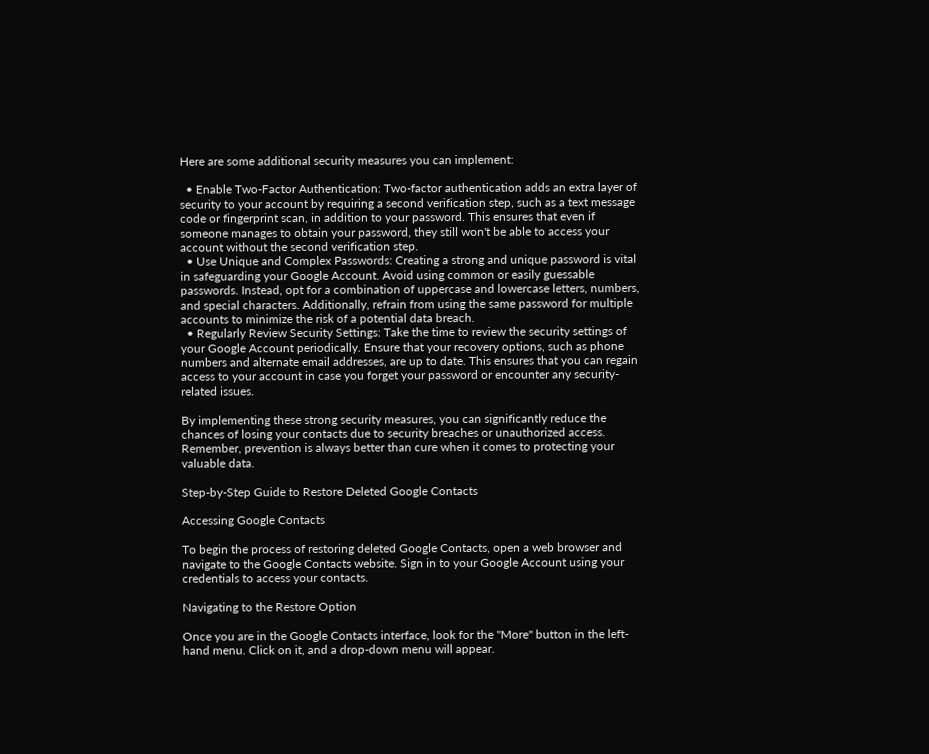Here are some additional security measures you can implement:

  • Enable Two-Factor Authentication: Two-factor authentication adds an extra layer of security to your account by requiring a second verification step, such as a text message code or fingerprint scan, in addition to your password. This ensures that even if someone manages to obtain your password, they still won't be able to access your account without the second verification step.
  • Use Unique and Complex Passwords: Creating a strong and unique password is vital in safeguarding your Google Account. Avoid using common or easily guessable passwords. Instead, opt for a combination of uppercase and lowercase letters, numbers, and special characters. Additionally, refrain from using the same password for multiple accounts to minimize the risk of a potential data breach.
  • Regularly Review Security Settings: Take the time to review the security settings of your Google Account periodically. Ensure that your recovery options, such as phone numbers and alternate email addresses, are up to date. This ensures that you can regain access to your account in case you forget your password or encounter any security-related issues.

By implementing these strong security measures, you can significantly reduce the chances of losing your contacts due to security breaches or unauthorized access. Remember, prevention is always better than cure when it comes to protecting your valuable data.

Step-by-Step Guide to Restore Deleted Google Contacts

Accessing Google Contacts

To begin the process of restoring deleted Google Contacts, open a web browser and navigate to the Google Contacts website. Sign in to your Google Account using your credentials to access your contacts.

Navigating to the Restore Option

Once you are in the Google Contacts interface, look for the "More" button in the left-hand menu. Click on it, and a drop-down menu will appear.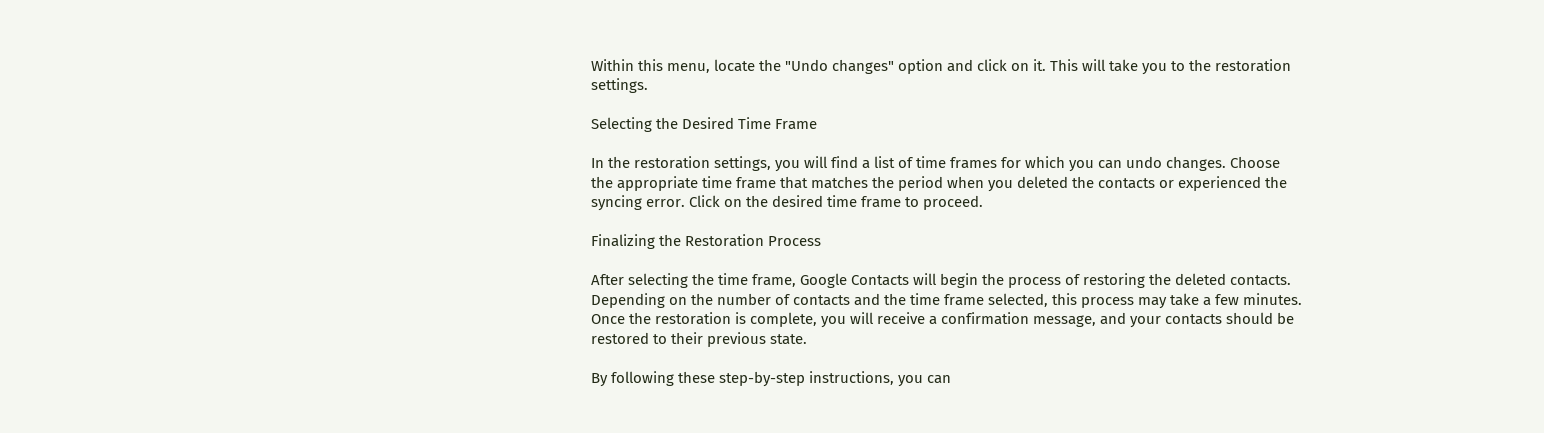Within this menu, locate the "Undo changes" option and click on it. This will take you to the restoration settings.

Selecting the Desired Time Frame

In the restoration settings, you will find a list of time frames for which you can undo changes. Choose the appropriate time frame that matches the period when you deleted the contacts or experienced the syncing error. Click on the desired time frame to proceed.

Finalizing the Restoration Process

After selecting the time frame, Google Contacts will begin the process of restoring the deleted contacts. Depending on the number of contacts and the time frame selected, this process may take a few minutes. Once the restoration is complete, you will receive a confirmation message, and your contacts should be restored to their previous state.

By following these step-by-step instructions, you can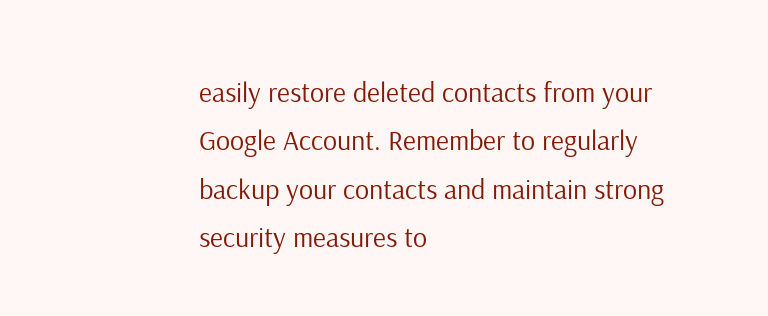easily restore deleted contacts from your Google Account. Remember to regularly backup your contacts and maintain strong security measures to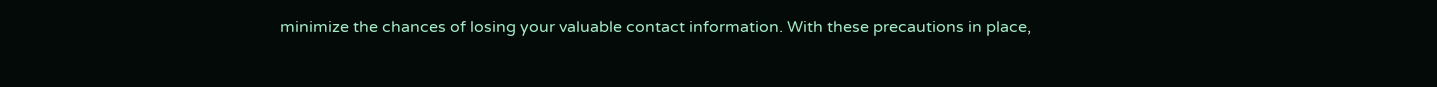minimize the chances of losing your valuable contact information. With these precautions in place,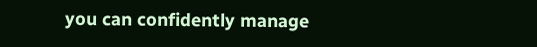you can confidently manage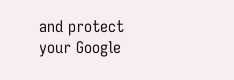and protect your Google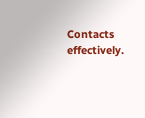Contacts effectively.